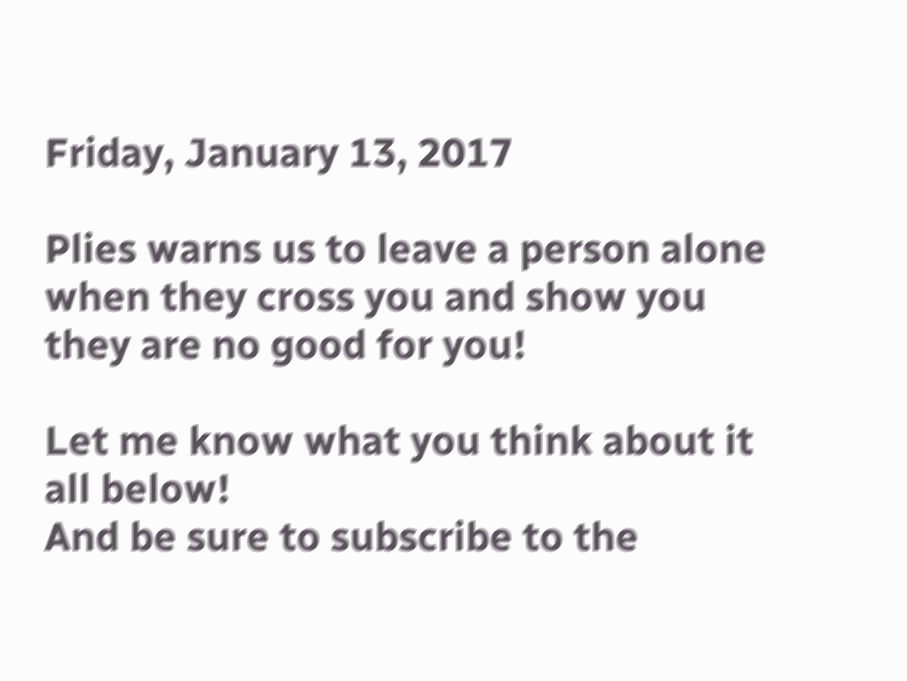Friday, January 13, 2017

Plies warns us to leave a person alone when they cross you and show you they are no good for you!

Let me know what you think about it all below!
And be sure to subscribe to the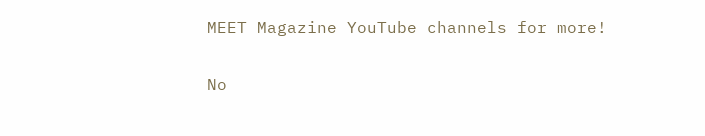MEET Magazine YouTube channels for more!

No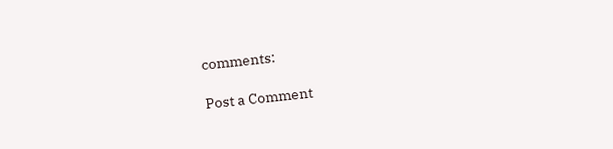comments:

Post a Comment